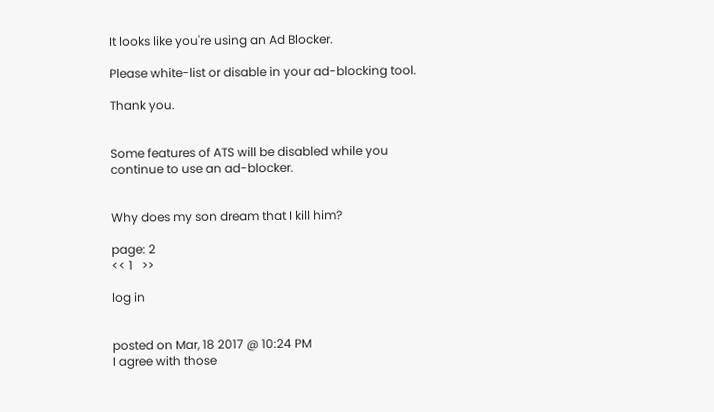It looks like you're using an Ad Blocker.

Please white-list or disable in your ad-blocking tool.

Thank you.


Some features of ATS will be disabled while you continue to use an ad-blocker.


Why does my son dream that I kill him?

page: 2
<< 1   >>

log in


posted on Mar, 18 2017 @ 10:24 PM
I agree with those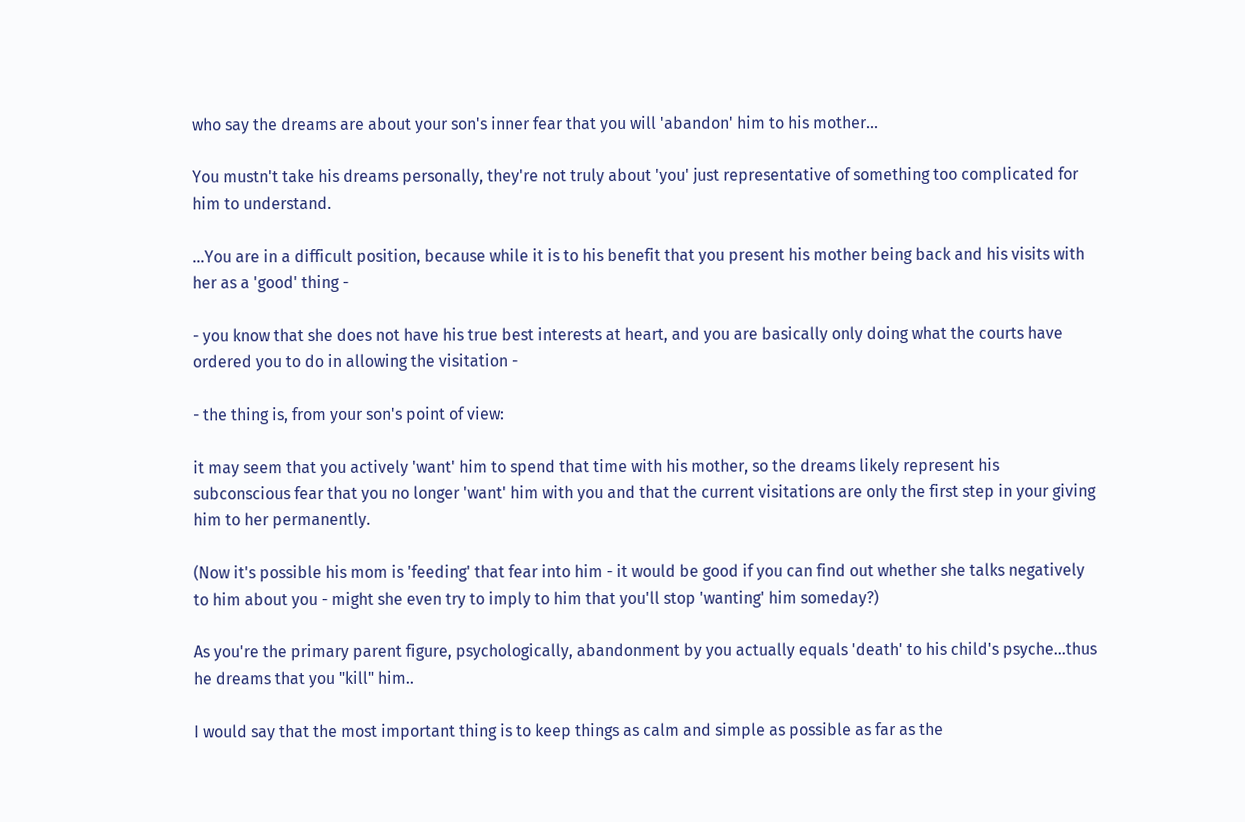who say the dreams are about your son's inner fear that you will 'abandon' him to his mother...

You mustn't take his dreams personally, they're not truly about 'you' just representative of something too complicated for him to understand.

...You are in a difficult position, because while it is to his benefit that you present his mother being back and his visits with her as a 'good' thing -

- you know that she does not have his true best interests at heart, and you are basically only doing what the courts have ordered you to do in allowing the visitation -

- the thing is, from your son's point of view:

it may seem that you actively 'want' him to spend that time with his mother, so the dreams likely represent his subconscious fear that you no longer 'want' him with you and that the current visitations are only the first step in your giving him to her permanently.

(Now it's possible his mom is 'feeding' that fear into him - it would be good if you can find out whether she talks negatively to him about you - might she even try to imply to him that you'll stop 'wanting' him someday?)

As you're the primary parent figure, psychologically, abandonment by you actually equals 'death' to his child's psyche...thus he dreams that you "kill" him..

I would say that the most important thing is to keep things as calm and simple as possible as far as the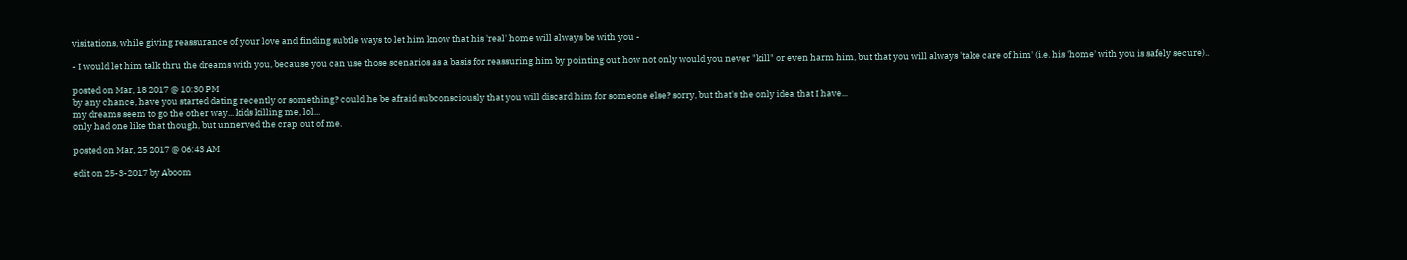visitations, while giving reassurance of your love and finding subtle ways to let him know that his 'real' home will always be with you -

- I would let him talk thru the dreams with you, because you can use those scenarios as a basis for reassuring him by pointing out how not only would you never "kill" or even harm him, but that you will always 'take care of him' (i.e. his 'home' with you is safely secure)..

posted on Mar, 18 2017 @ 10:30 PM
by any chance, have you started dating recently or something? could he be afraid subconsciously that you will discard him for someone else? sorry, but that's the only idea that I have...
my dreams seem to go the other way... kids killing me, lol...
only had one like that though, but unnerved the crap out of me.

posted on Mar, 25 2017 @ 06:43 AM

edit on 25-3-2017 by Aboom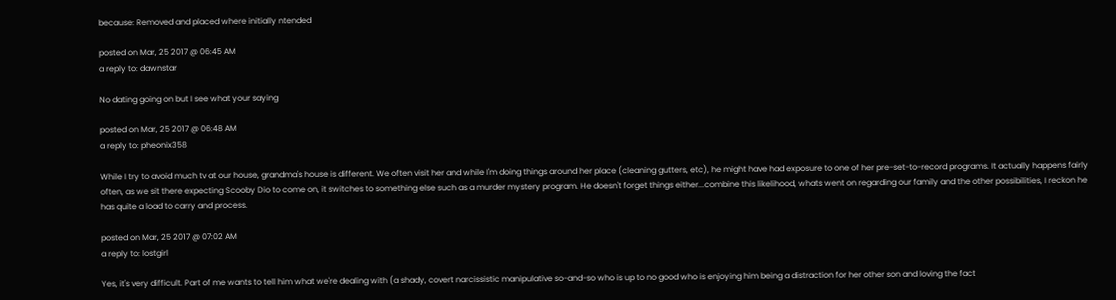because: Removed and placed where initially ntended

posted on Mar, 25 2017 @ 06:45 AM
a reply to: dawnstar

No dating going on but I see what your saying

posted on Mar, 25 2017 @ 06:48 AM
a reply to: pheonix358

While I try to avoid much tv at our house, grandma's house is different. We often visit her and while I'm doing things around her place (cleaning gutters, etc), he might have had exposure to one of her pre-set-to-record programs. It actually happens fairly often, as we sit there expecting Scooby Dio to come on, it switches to something else such as a murder mystery program. He doesn't forget things either...combine this likelihood, whats went on regarding our family and the other possibilities, I reckon he has quite a load to carry and process.

posted on Mar, 25 2017 @ 07:02 AM
a reply to: lostgirl

Yes, it's very difficult. Part of me wants to tell him what we're dealing with (a shady, covert narcissistic manipulative so-and-so who is up to no good who is enjoying him being a distraction for her other son and loving the fact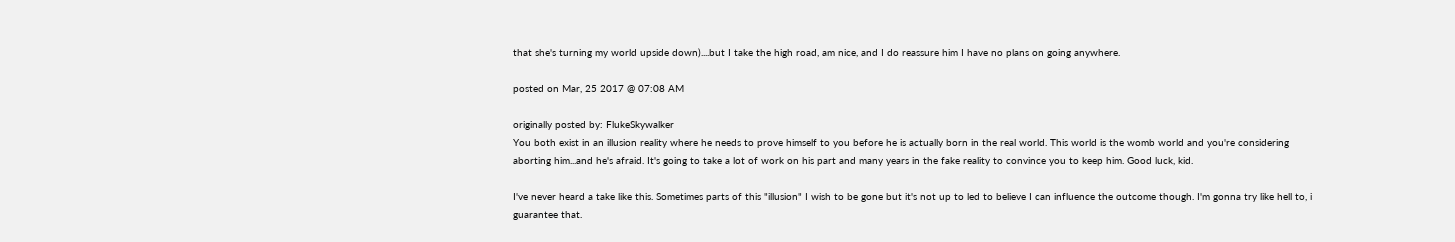that she's turning my world upside down)....but I take the high road, am nice, and I do reassure him I have no plans on going anywhere.

posted on Mar, 25 2017 @ 07:08 AM

originally posted by: FlukeSkywalker
You both exist in an illusion reality where he needs to prove himself to you before he is actually born in the real world. This world is the womb world and you're considering aborting him...and he's afraid. It's going to take a lot of work on his part and many years in the fake reality to convince you to keep him. Good luck, kid.

I've never heard a take like this. Sometimes parts of this "illusion" I wish to be gone but it's not up to led to believe I can influence the outcome though. I'm gonna try like hell to, i guarantee that.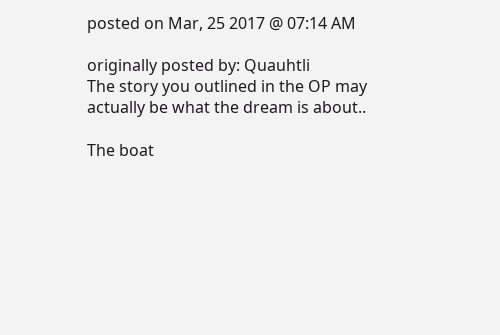posted on Mar, 25 2017 @ 07:14 AM

originally posted by: Quauhtli
The story you outlined in the OP may actually be what the dream is about..

The boat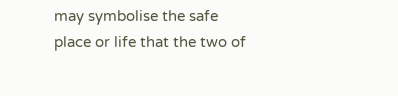may symbolise the safe place or life that the two of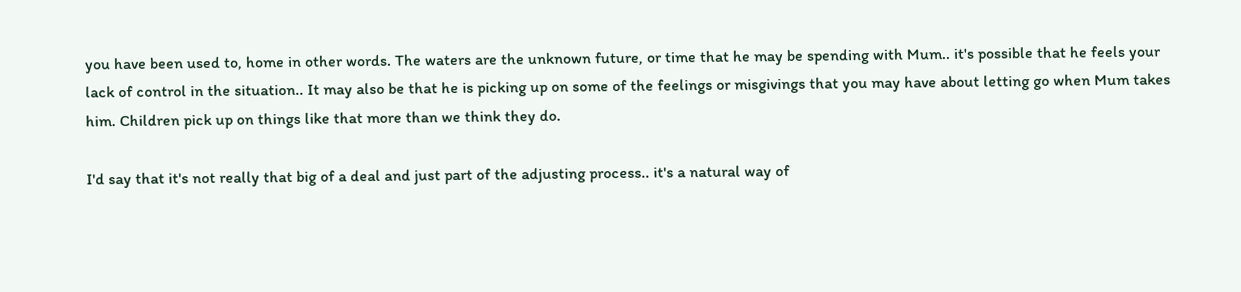you have been used to, home in other words. The waters are the unknown future, or time that he may be spending with Mum.. it's possible that he feels your lack of control in the situation.. It may also be that he is picking up on some of the feelings or misgivings that you may have about letting go when Mum takes him. Children pick up on things like that more than we think they do.

I'd say that it's not really that big of a deal and just part of the adjusting process.. it's a natural way of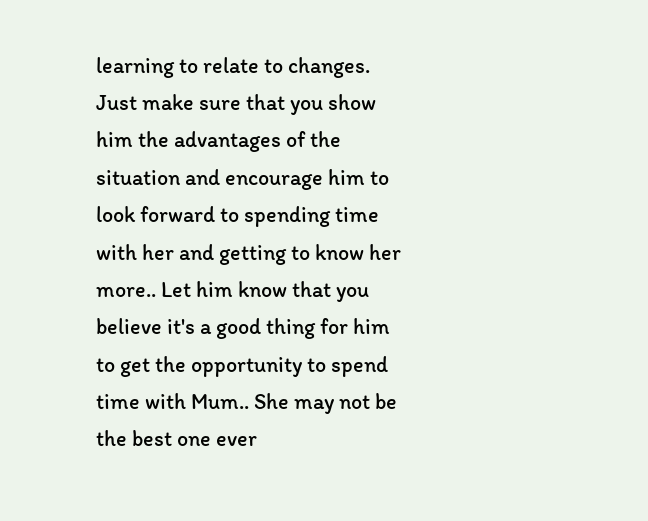learning to relate to changes. Just make sure that you show him the advantages of the situation and encourage him to look forward to spending time with her and getting to know her more.. Let him know that you believe it's a good thing for him to get the opportunity to spend time with Mum.. She may not be the best one ever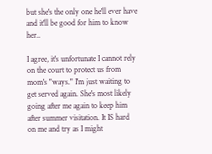but she's the only one he'll ever have and it'll be good for him to know her..

I agree, it's unfortunate I cannot rely on the court to protect us from mom's "ways." I'm just waiting to get served again. She's most likely going after me again to keep him after summer visitation. It IS hard on me and try as I might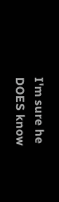I'm sure he DOES know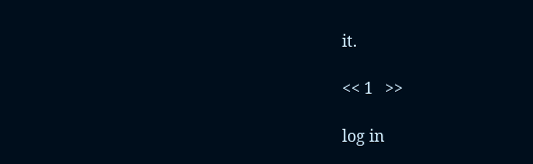it.

<< 1   >>

log in